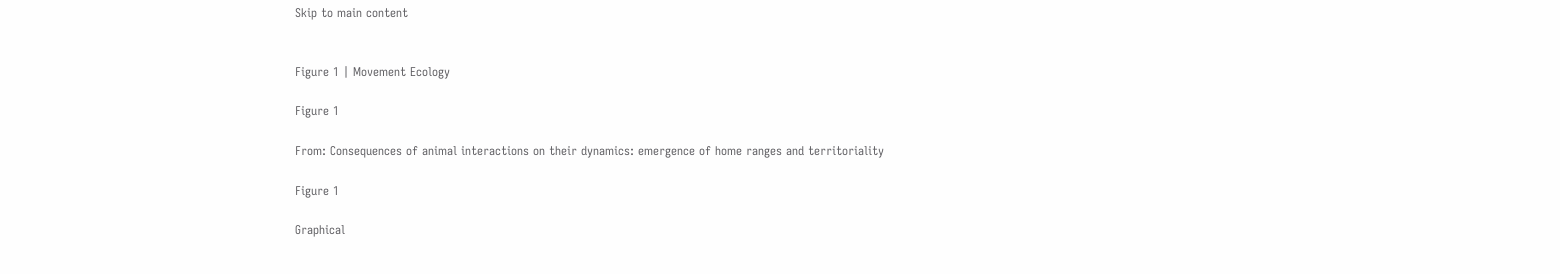Skip to main content


Figure 1 | Movement Ecology

Figure 1

From: Consequences of animal interactions on their dynamics: emergence of home ranges and territoriality

Figure 1

Graphical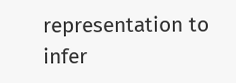representation to infer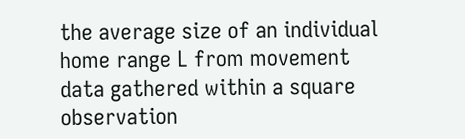the average size of an individual home range L from movement data gathered within a square observation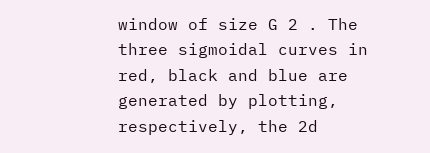window of size G 2 . The three sigmoidal curves in red, black and blue are generated by plotting, respectively, the 2d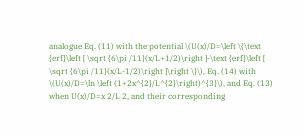analogue Eq. (11) with the potential \(U(x)/D=\left \{\text {erf}\left [ \sqrt {6\pi /11}(x/L+1/2)\right ]-\text {erf}\left [ \sqrt {6\pi /11}(x/L-1/2)\right ]\right \}\), Eq. (14) with \(U(x)/D=\ln \left (1+2x^{2}/L^{2}\right)^{3}\), and Eq. (13) when U(x)/D=x 2/L 2, and their corresponding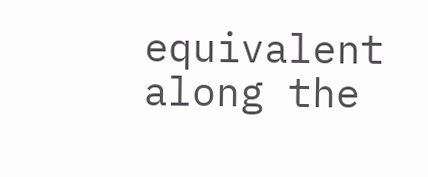equivalent along the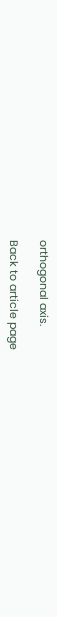orthogonal axis.

Back to article page